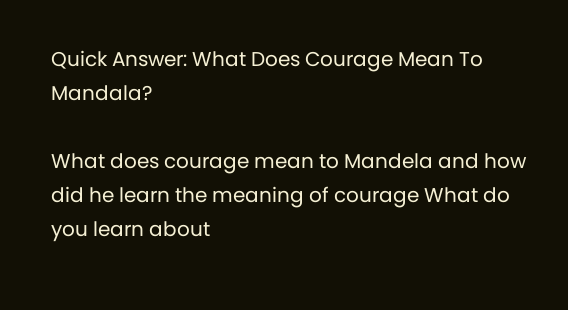Quick Answer: What Does Courage Mean To Mandala?

What does courage mean to Mandela and how did he learn the meaning of courage What do you learn about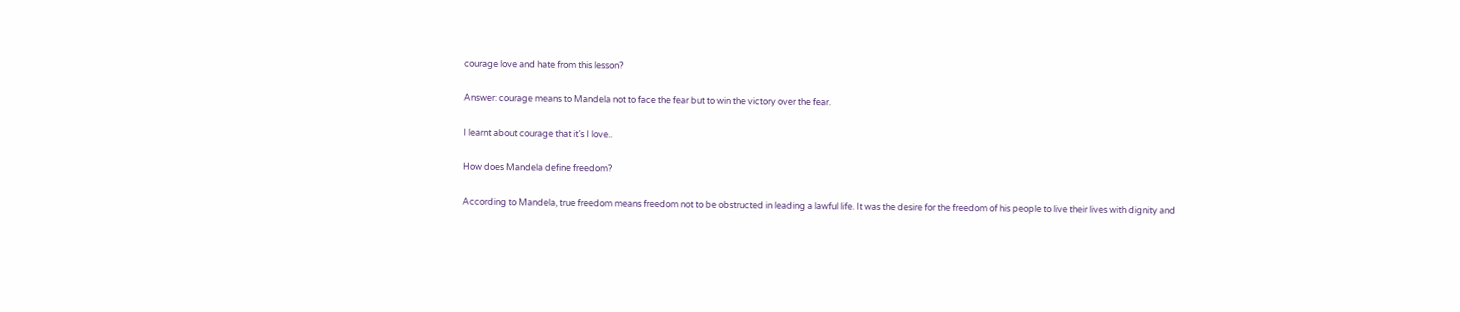courage love and hate from this lesson?

Answer: courage means to Mandela not to face the fear but to win the victory over the fear.

I learnt about courage that it’s I love..

How does Mandela define freedom?

According to Mandela, true freedom means freedom not to be obstructed in leading a lawful life. It was the desire for the freedom of his people to live their lives with dignity and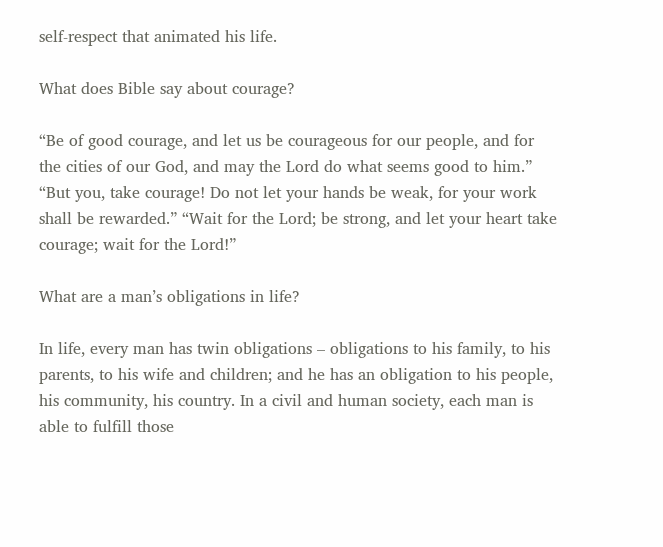self-respect that animated his life.

What does Bible say about courage?

“Be of good courage, and let us be courageous for our people, and for the cities of our God, and may the Lord do what seems good to him.” “But you, take courage! Do not let your hands be weak, for your work shall be rewarded.” “Wait for the Lord; be strong, and let your heart take courage; wait for the Lord!”

What are a man’s obligations in life?

In life, every man has twin obligations – obligations to his family, to his parents, to his wife and children; and he has an obligation to his people, his community, his country. In a civil and human society, each man is able to fulfill those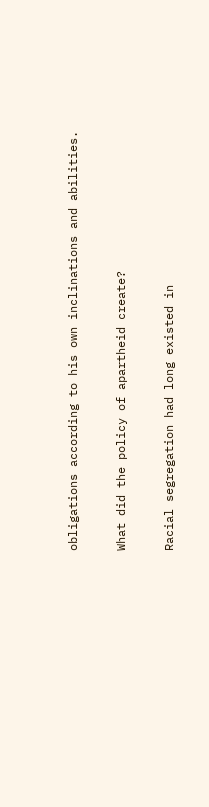obligations according to his own inclinations and abilities.

What did the policy of apartheid create?

Racial segregation had long existed in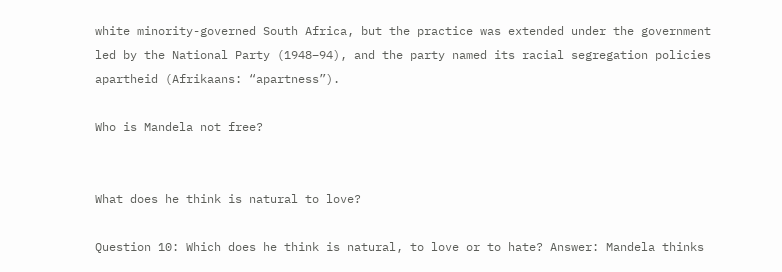white minority-governed South Africa, but the practice was extended under the government led by the National Party (1948–94), and the party named its racial segregation policies apartheid (Afrikaans: “apartness”).

Who is Mandela not free?


What does he think is natural to love?

Question 10: Which does he think is natural, to love or to hate? Answer: Mandela thinks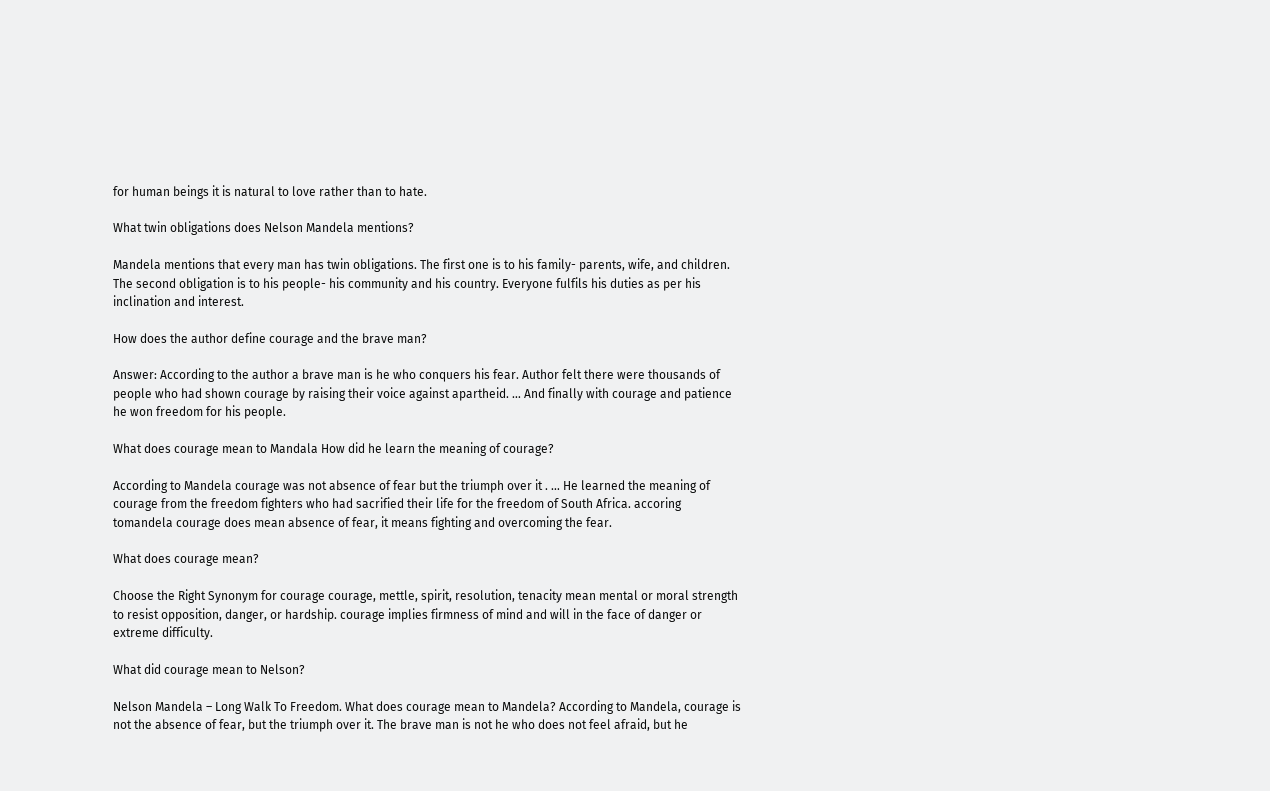for human beings it is natural to love rather than to hate.

What twin obligations does Nelson Mandela mentions?

Mandela mentions that every man has twin obligations. The first one is to his family- parents, wife, and children. The second obligation is to his people- his community and his country. Everyone fulfils his duties as per his inclination and interest.

How does the author define courage and the brave man?

Answer: According to the author a brave man is he who conquers his fear. Author felt there were thousands of people who had shown courage by raising their voice against apartheid. … And finally with courage and patience he won freedom for his people.

What does courage mean to Mandala How did he learn the meaning of courage?

According to Mandela courage was not absence of fear but the triumph over it . … He learned the meaning of courage from the freedom fighters who had sacrified their life for the freedom of South Africa. accoring tomandela courage does mean absence of fear, it means fighting and overcoming the fear.

What does courage mean?

Choose the Right Synonym for courage courage, mettle, spirit, resolution, tenacity mean mental or moral strength to resist opposition, danger, or hardship. courage implies firmness of mind and will in the face of danger or extreme difficulty.

What did courage mean to Nelson?

Nelson Mandela – Long Walk To Freedom. What does courage mean to Mandela? According to Mandela, courage is not the absence of fear, but the triumph over it. The brave man is not he who does not feel afraid, but he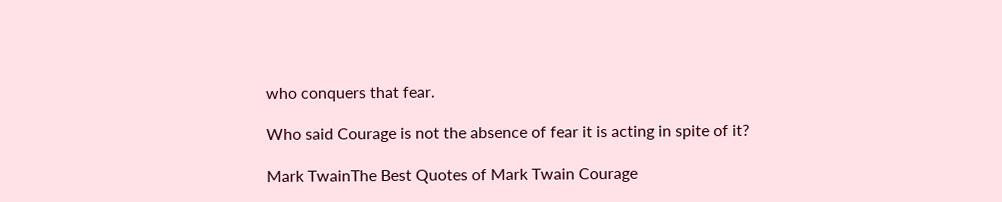who conquers that fear.

Who said Courage is not the absence of fear it is acting in spite of it?

Mark TwainThe Best Quotes of Mark Twain Courage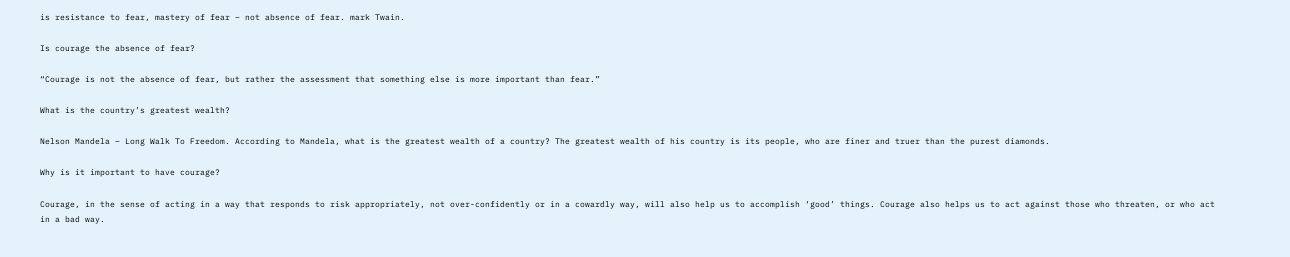is resistance to fear, mastery of fear – not absence of fear. mark Twain.

Is courage the absence of fear?

“Courage is not the absence of fear, but rather the assessment that something else is more important than fear.”

What is the country’s greatest wealth?

Nelson Mandela – Long Walk To Freedom. According to Mandela, what is the greatest wealth of a country? The greatest wealth of his country is its people, who are finer and truer than the purest diamonds.

Why is it important to have courage?

Courage, in the sense of acting in a way that responds to risk appropriately, not over-confidently or in a cowardly way, will also help us to accomplish ‘good’ things. Courage also helps us to act against those who threaten, or who act in a bad way.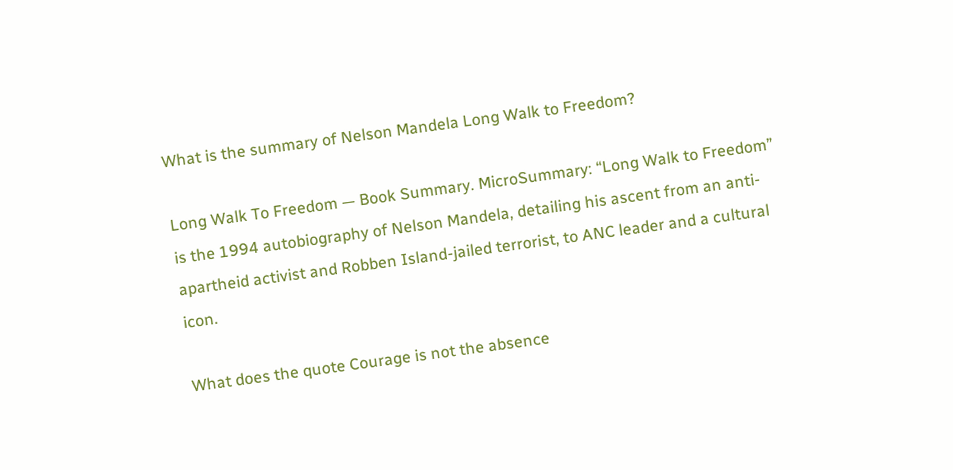What is the summary of Nelson Mandela Long Walk to Freedom?

Long Walk To Freedom — Book Summary. MicroSummary: “Long Walk to Freedom” is the 1994 autobiography of Nelson Mandela, detailing his ascent from an anti-apartheid activist and Robben Island-jailed terrorist, to ANC leader and a cultural icon.

What does the quote Courage is not the absence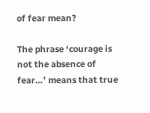of fear mean?

The phrase ‘courage is not the absence of fear…’ means that true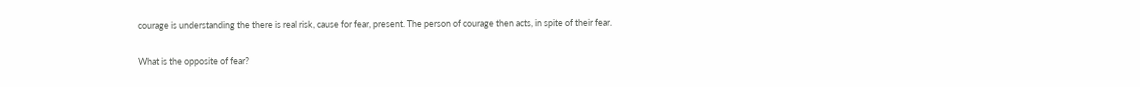courage is understanding the there is real risk, cause for fear, present. The person of courage then acts, in spite of their fear.

What is the opposite of fear?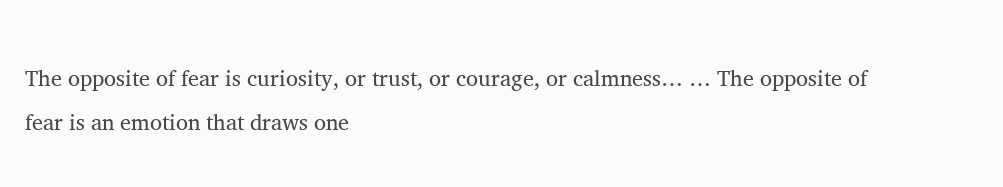The opposite of fear is curiosity, or trust, or courage, or calmness… … The opposite of fear is an emotion that draws one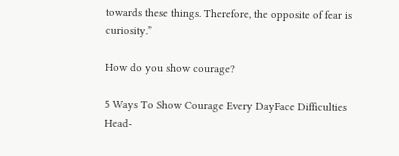towards these things. Therefore, the opposite of fear is curiosity.”

How do you show courage?

5 Ways To Show Courage Every DayFace Difficulties Head-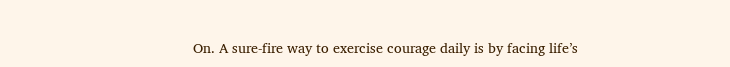On. A sure-fire way to exercise courage daily is by facing life’s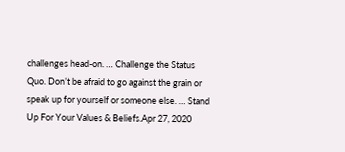challenges head-on. … Challenge the Status Quo. Don’t be afraid to go against the grain or speak up for yourself or someone else. … Stand Up For Your Values & Beliefs.Apr 27, 2020